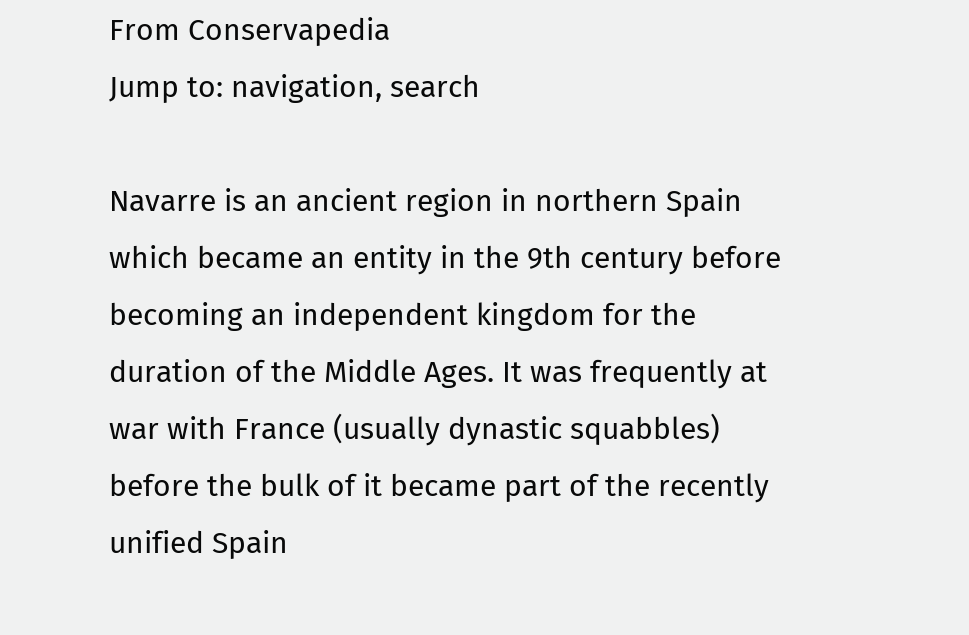From Conservapedia
Jump to: navigation, search

Navarre is an ancient region in northern Spain which became an entity in the 9th century before becoming an independent kingdom for the duration of the Middle Ages. It was frequently at war with France (usually dynastic squabbles) before the bulk of it became part of the recently unified Spain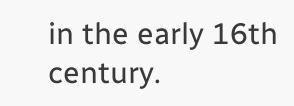in the early 16th century.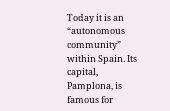Today it is an “autonomous community” within Spain. Its capital, Pamplona, is famous for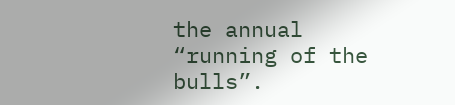the annual “running of the bulls”.